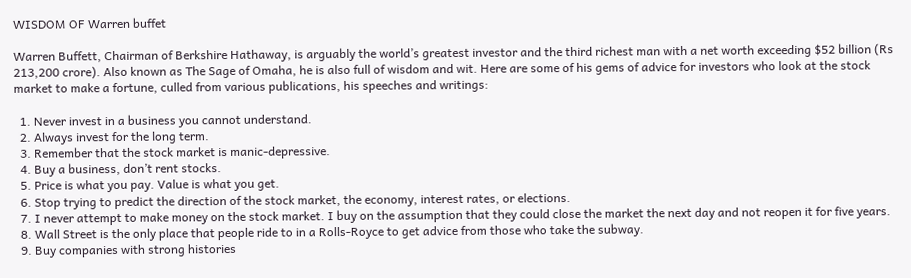WISDOM OF Warren buffet

Warren Buffett, Chairman of Berkshire Hathaway, is arguably the world’s greatest investor and the third richest man with a net worth exceeding $52 billion (Rs 213,200 crore). Also known as The Sage of Omaha, he is also full of wisdom and wit. Here are some of his gems of advice for investors who look at the stock market to make a fortune, culled from various publications, his speeches and writings:

  1. Never invest in a business you cannot understand.
  2. Always invest for the long term.
  3. Remember that the stock market is manic-depressive.
  4. Buy a business, don’t rent stocks.
  5. Price is what you pay. Value is what you get.
  6. Stop trying to predict the direction of the stock market, the economy, interest rates, or elections.
  7. I never attempt to make money on the stock market. I buy on the assumption that they could close the market the next day and not reopen it for five years.
  8. Wall Street is the only place that people ride to in a Rolls-Royce to get advice from those who take the subway.
  9. Buy companies with strong histories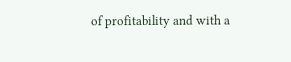of profitability and with a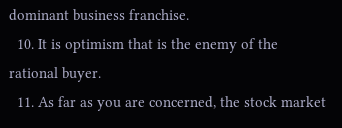dominant business franchise.
  10. It is optimism that is the enemy of the rational buyer.
  11. As far as you are concerned, the stock market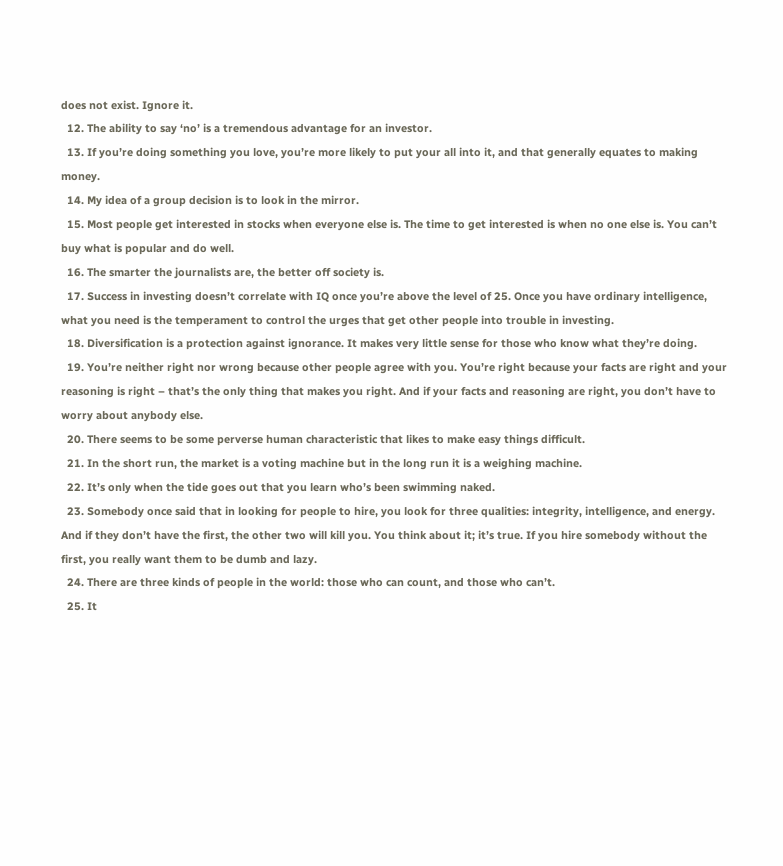does not exist. Ignore it.
  12. The ability to say ‘no’ is a tremendous advantage for an investor.
  13. If you’re doing something you love, you’re more likely to put your all into it, and that generally equates to making money.
  14. My idea of a group decision is to look in the mirror.
  15. Most people get interested in stocks when everyone else is. The time to get interested is when no one else is. You can’t buy what is popular and do well.
  16. The smarter the journalists are, the better off society is.
  17. Success in investing doesn’t correlate with IQ once you’re above the level of 25. Once you have ordinary intelligence, what you need is the temperament to control the urges that get other people into trouble in investing.
  18. Diversification is a protection against ignorance. It makes very little sense for those who know what they’re doing.
  19. You’re neither right nor wrong because other people agree with you. You’re right because your facts are right and your reasoning is right – that’s the only thing that makes you right. And if your facts and reasoning are right, you don’t have to worry about anybody else.
  20. There seems to be some perverse human characteristic that likes to make easy things difficult.
  21. In the short run, the market is a voting machine but in the long run it is a weighing machine.
  22. It’s only when the tide goes out that you learn who’s been swimming naked.
  23. Somebody once said that in looking for people to hire, you look for three qualities: integrity, intelligence, and energy. And if they don’t have the first, the other two will kill you. You think about it; it’s true. If you hire somebody without the first, you really want them to be dumb and lazy.
  24. There are three kinds of people in the world: those who can count, and those who can’t.
  25. It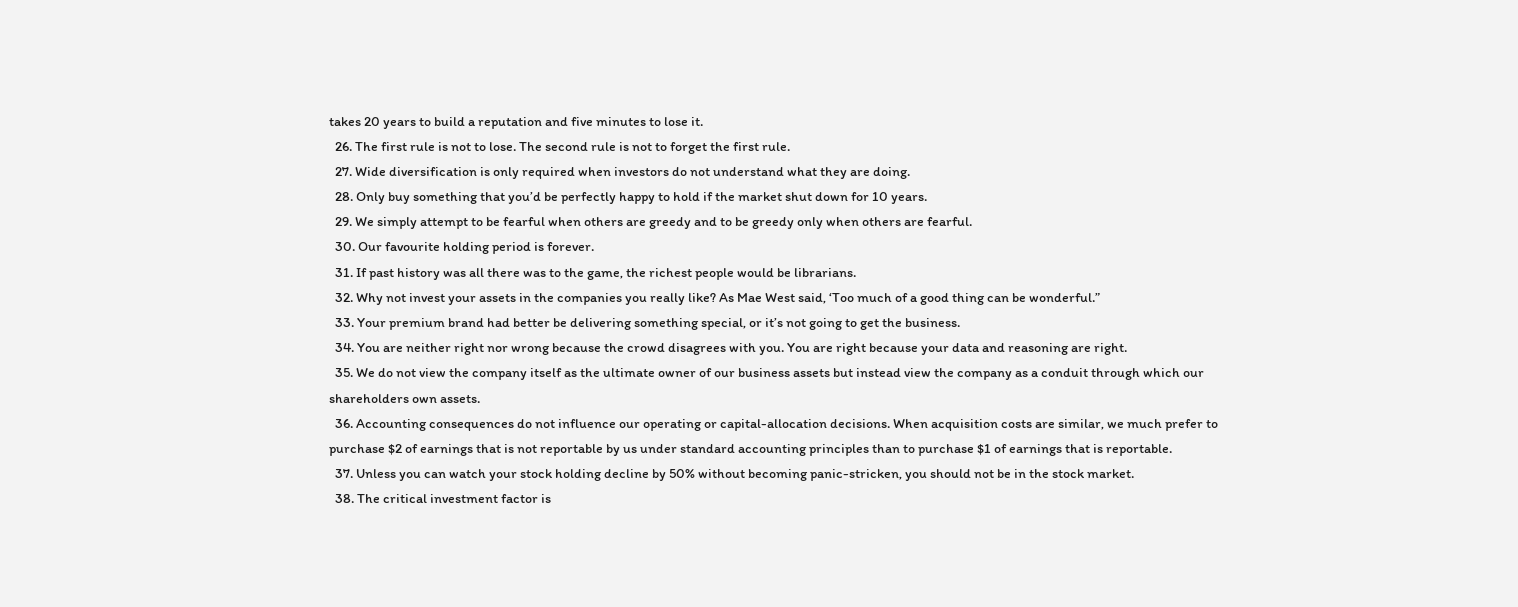takes 20 years to build a reputation and five minutes to lose it.
  26. The first rule is not to lose. The second rule is not to forget the first rule.
  27. Wide diversification is only required when investors do not understand what they are doing.
  28. Only buy something that you’d be perfectly happy to hold if the market shut down for 10 years.
  29. We simply attempt to be fearful when others are greedy and to be greedy only when others are fearful.
  30. Our favourite holding period is forever.
  31. If past history was all there was to the game, the richest people would be librarians.
  32. Why not invest your assets in the companies you really like? As Mae West said, ‘Too much of a good thing can be wonderful.”
  33. Your premium brand had better be delivering something special, or it’s not going to get the business.
  34. You are neither right nor wrong because the crowd disagrees with you. You are right because your data and reasoning are right.
  35. We do not view the company itself as the ultimate owner of our business assets but instead view the company as a conduit through which our shareholders own assets.
  36. Accounting consequences do not influence our operating or capital-allocation decisions. When acquisition costs are similar, we much prefer to purchase $2 of earnings that is not reportable by us under standard accounting principles than to purchase $1 of earnings that is reportable.
  37. Unless you can watch your stock holding decline by 50% without becoming panic-stricken, you should not be in the stock market.
  38. The critical investment factor is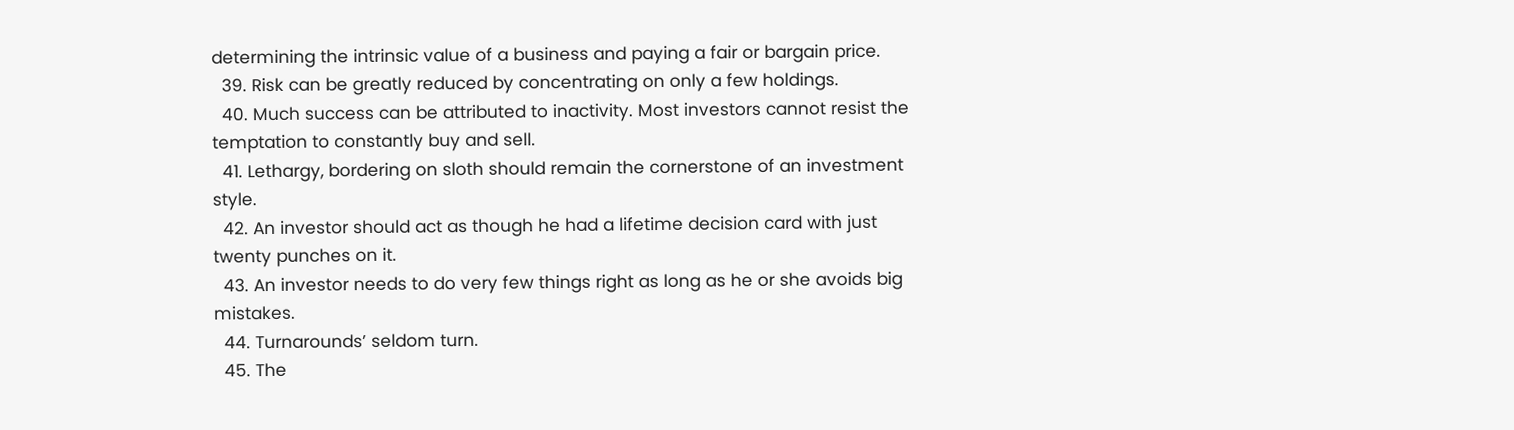determining the intrinsic value of a business and paying a fair or bargain price.
  39. Risk can be greatly reduced by concentrating on only a few holdings.
  40. Much success can be attributed to inactivity. Most investors cannot resist the temptation to constantly buy and sell.
  41. Lethargy, bordering on sloth should remain the cornerstone of an investment style.
  42. An investor should act as though he had a lifetime decision card with just twenty punches on it.
  43. An investor needs to do very few things right as long as he or she avoids big mistakes.
  44. Turnarounds’ seldom turn.
  45. The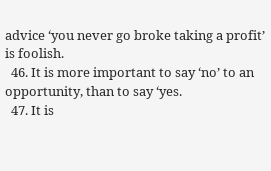advice ‘you never go broke taking a profit’ is foolish.
  46. It is more important to say ‘no’ to an opportunity, than to say ‘yes.
  47. It is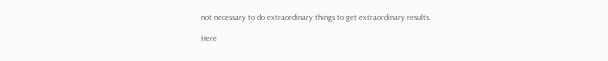not necessary to do extraordinary things to get extraordinary results.

Here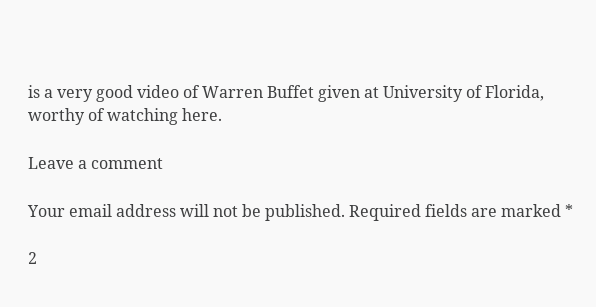is a very good video of Warren Buffet given at University of Florida, worthy of watching here.

Leave a comment

Your email address will not be published. Required fields are marked *

2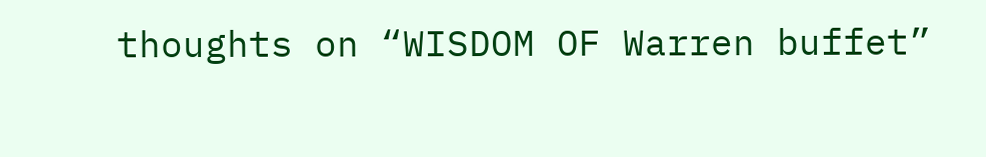thoughts on “WISDOM OF Warren buffet”